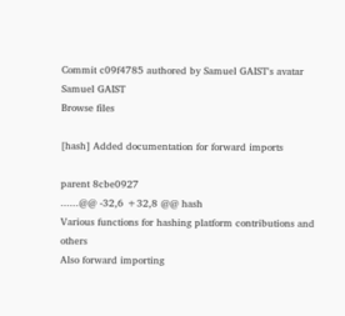Commit c09f4785 authored by Samuel GAIST's avatar Samuel GAIST
Browse files

[hash] Added documentation for forward imports

parent 8cbe0927
......@@ -32,6 +32,8 @@ hash
Various functions for hashing platform contributions and others
Also forward importing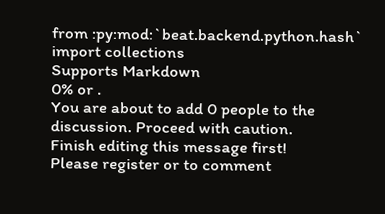from :py:mod:`beat.backend.python.hash`
import collections
Supports Markdown
0% or .
You are about to add 0 people to the discussion. Proceed with caution.
Finish editing this message first!
Please register or to comment